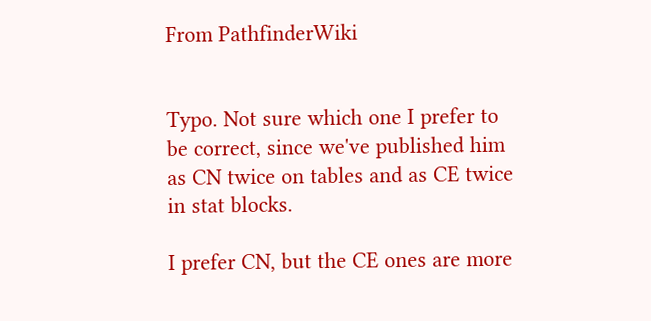From PathfinderWiki


Typo. Not sure which one I prefer to be correct, since we've published him as CN twice on tables and as CE twice in stat blocks.

I prefer CN, but the CE ones are more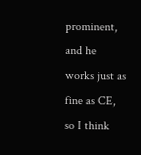prominent, and he works just as fine as CE, so I think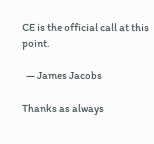CE is the official call at this point.

  — James Jacobs

Thanks as always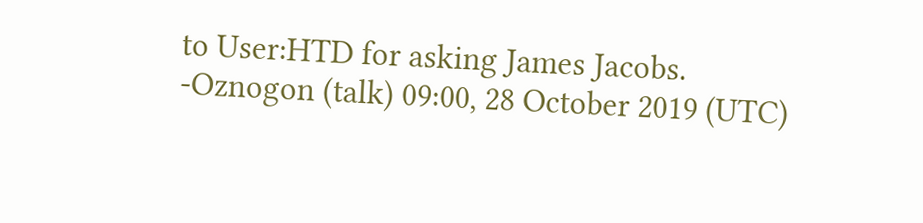to User:HTD for asking James Jacobs. -Oznogon (talk) 09:00, 28 October 2019 (UTC)